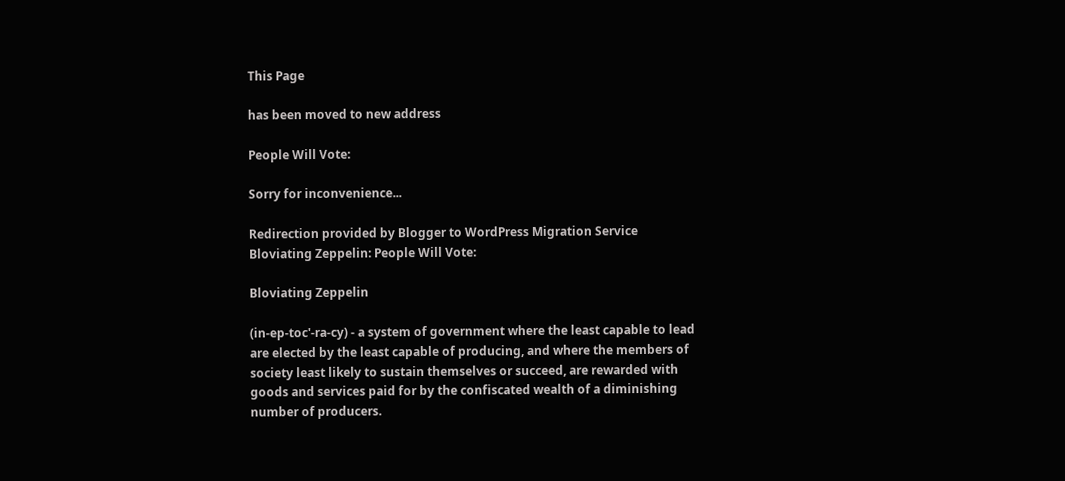This Page

has been moved to new address

People Will Vote:

Sorry for inconvenience...

Redirection provided by Blogger to WordPress Migration Service
Bloviating Zeppelin: People Will Vote:

Bloviating Zeppelin

(in-ep-toc'-ra-cy) - a system of government where the least capable to lead are elected by the least capable of producing, and where the members of society least likely to sustain themselves or succeed, are rewarded with goods and services paid for by the confiscated wealth of a diminishing number of producers.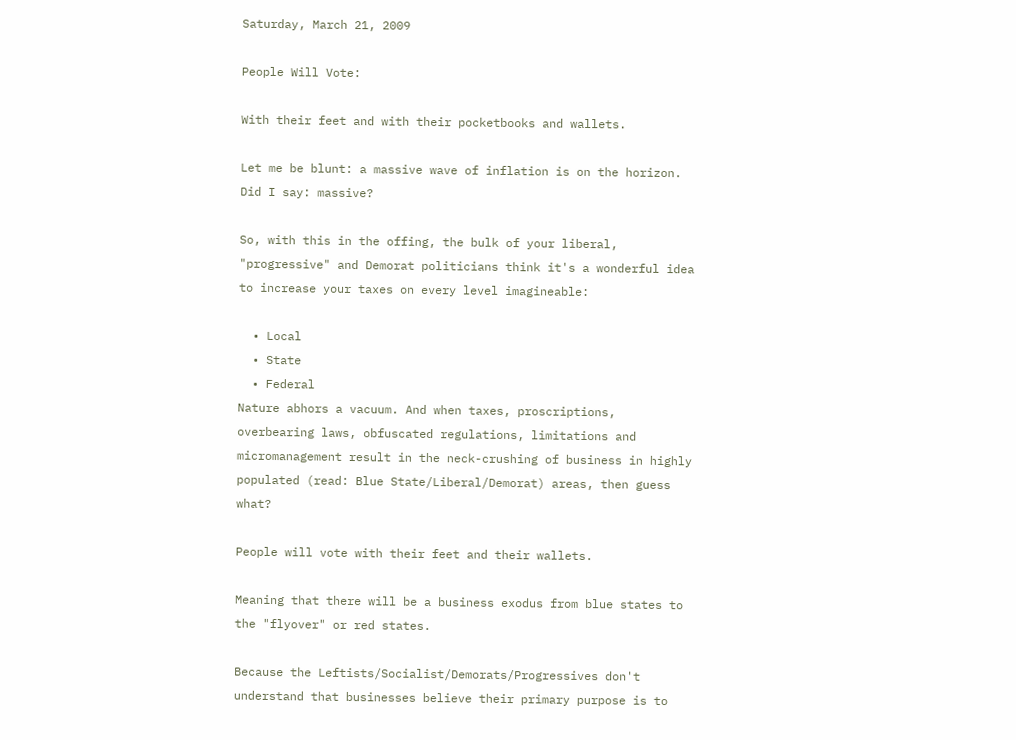Saturday, March 21, 2009

People Will Vote:

With their feet and with their pocketbooks and wallets.

Let me be blunt: a massive wave of inflation is on the horizon. Did I say: massive?

So, with this in the offing, the bulk of your liberal, "progressive" and Demorat politicians think it's a wonderful idea to increase your taxes on every level imagineable:

  • Local
  • State
  • Federal
Nature abhors a vacuum. And when taxes, proscriptions, overbearing laws, obfuscated regulations, limitations and micromanagement result in the neck-crushing of business in highly populated (read: Blue State/Liberal/Demorat) areas, then guess what?

People will vote with their feet and their wallets.

Meaning that there will be a business exodus from blue states to the "flyover" or red states.

Because the Leftists/Socialist/Demorats/Progressives don't understand that businesses believe their primary purpose is to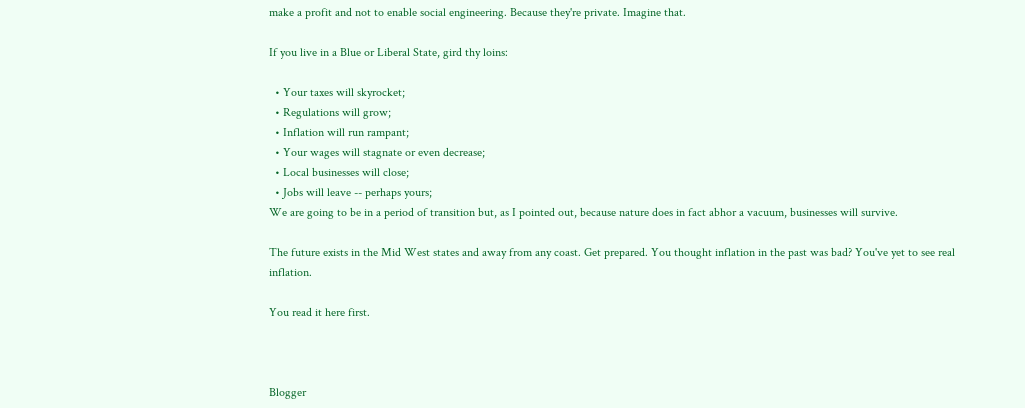make a profit and not to enable social engineering. Because they're private. Imagine that.

If you live in a Blue or Liberal State, gird thy loins:

  • Your taxes will skyrocket;
  • Regulations will grow;
  • Inflation will run rampant;
  • Your wages will stagnate or even decrease;
  • Local businesses will close;
  • Jobs will leave -- perhaps yours;
We are going to be in a period of transition but, as I pointed out, because nature does in fact abhor a vacuum, businesses will survive.

The future exists in the Mid West states and away from any coast. Get prepared. You thought inflation in the past was bad? You've yet to see real inflation.

You read it here first.



Blogger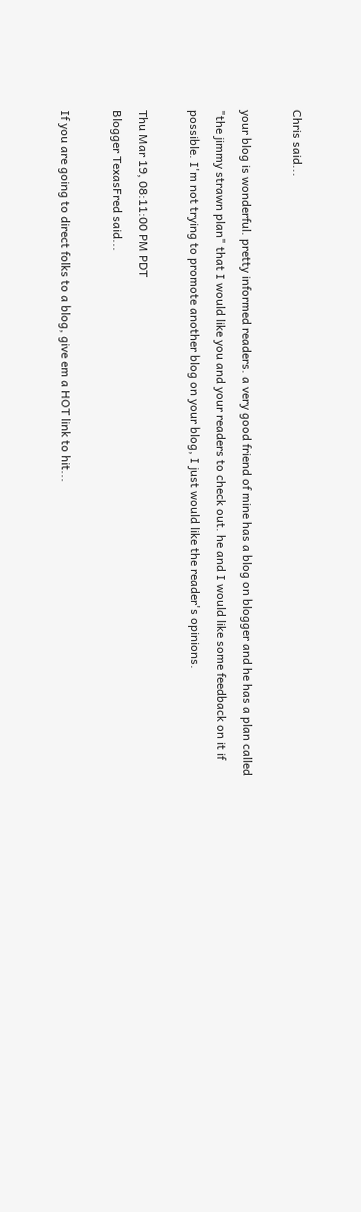Chris said...

your blog is wonderful. pretty informed readers. a very good friend of mine has a blog on blogger and he has a plan called "the jimmy strawn plan" that I would like you and your readers to check out. he and I would like some feedback on it if possible. I'm not trying to promote another blog on your blog, I just would like the reader's opinions.

Thu Mar 19, 08:11:00 PM PDT
Blogger TexasFred said...

If you are going to direct folks to a blog, give em a HOT link to hit...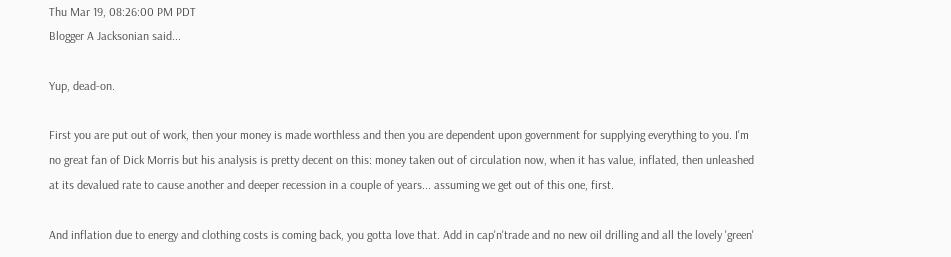Thu Mar 19, 08:26:00 PM PDT
Blogger A Jacksonian said...

Yup, dead-on.

First you are put out of work, then your money is made worthless and then you are dependent upon government for supplying everything to you. I'm no great fan of Dick Morris but his analysis is pretty decent on this: money taken out of circulation now, when it has value, inflated, then unleashed at its devalued rate to cause another and deeper recession in a couple of years... assuming we get out of this one, first.

And inflation due to energy and clothing costs is coming back, you gotta love that. Add in cap'n'trade and no new oil drilling and all the lovely 'green'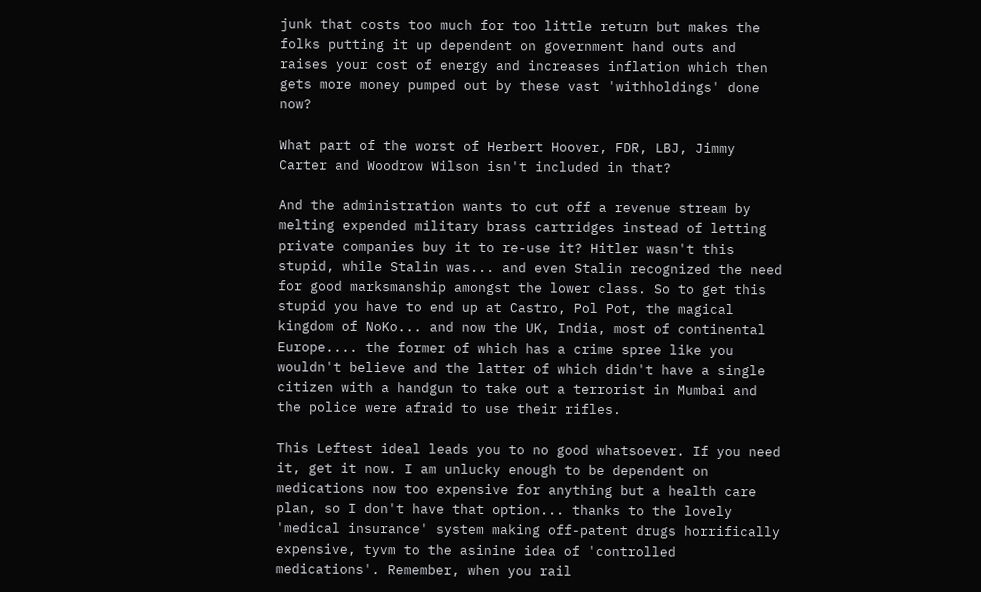junk that costs too much for too little return but makes the folks putting it up dependent on government hand outs and raises your cost of energy and increases inflation which then gets more money pumped out by these vast 'withholdings' done now?

What part of the worst of Herbert Hoover, FDR, LBJ, Jimmy Carter and Woodrow Wilson isn't included in that?

And the administration wants to cut off a revenue stream by melting expended military brass cartridges instead of letting private companies buy it to re-use it? Hitler wasn't this stupid, while Stalin was... and even Stalin recognized the need for good marksmanship amongst the lower class. So to get this stupid you have to end up at Castro, Pol Pot, the magical kingdom of NoKo... and now the UK, India, most of continental Europe.... the former of which has a crime spree like you wouldn't believe and the latter of which didn't have a single citizen with a handgun to take out a terrorist in Mumbai and the police were afraid to use their rifles.

This Leftest ideal leads you to no good whatsoever. If you need it, get it now. I am unlucky enough to be dependent on medications now too expensive for anything but a health care plan, so I don't have that option... thanks to the lovely 'medical insurance' system making off-patent drugs horrifically expensive, tyvm to the asinine idea of 'controlled medications'. Remember, when you rail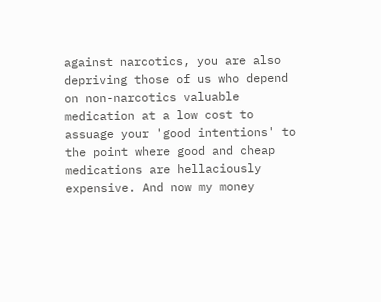against narcotics, you are also depriving those of us who depend on non-narcotics valuable medication at a low cost to assuage your 'good intentions' to the point where good and cheap medications are hellaciously expensive. And now my money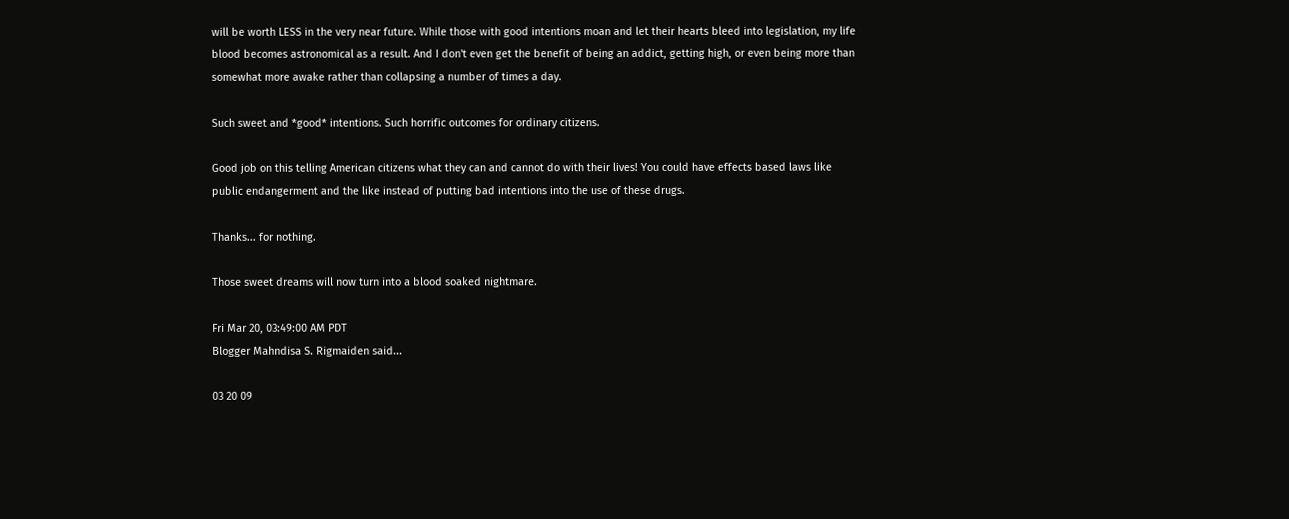will be worth LESS in the very near future. While those with good intentions moan and let their hearts bleed into legislation, my life blood becomes astronomical as a result. And I don't even get the benefit of being an addict, getting high, or even being more than somewhat more awake rather than collapsing a number of times a day.

Such sweet and *good* intentions. Such horrific outcomes for ordinary citizens.

Good job on this telling American citizens what they can and cannot do with their lives! You could have effects based laws like public endangerment and the like instead of putting bad intentions into the use of these drugs.

Thanks... for nothing.

Those sweet dreams will now turn into a blood soaked nightmare.

Fri Mar 20, 03:49:00 AM PDT
Blogger Mahndisa S. Rigmaiden said...

03 20 09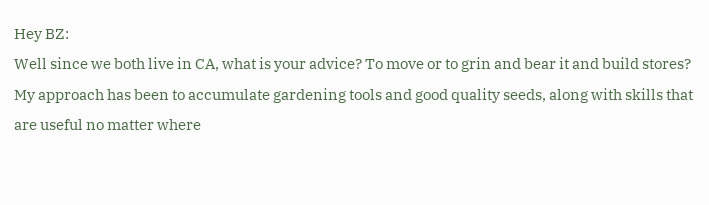Hey BZ:
Well since we both live in CA, what is your advice? To move or to grin and bear it and build stores? My approach has been to accumulate gardening tools and good quality seeds, along with skills that are useful no matter where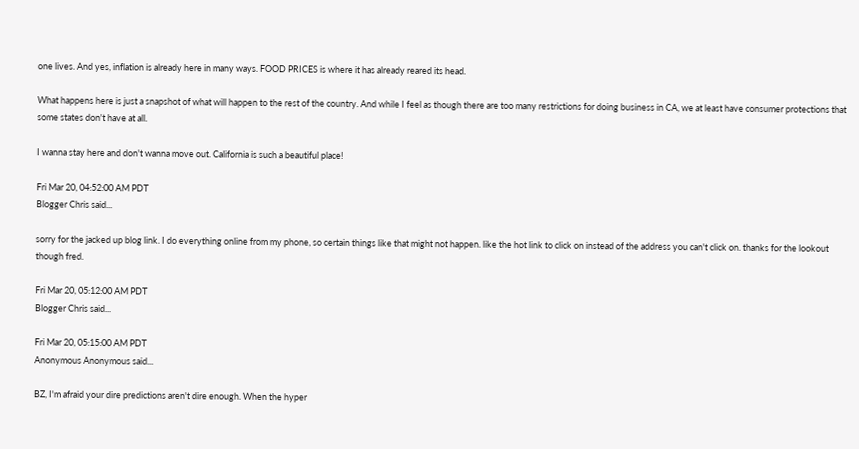one lives. And yes, inflation is already here in many ways. FOOD PRICES is where it has already reared its head.

What happens here is just a snapshot of what will happen to the rest of the country. And while I feel as though there are too many restrictions for doing business in CA, we at least have consumer protections that some states don't have at all.

I wanna stay here and don't wanna move out. California is such a beautiful place!

Fri Mar 20, 04:52:00 AM PDT
Blogger Chris said...

sorry for the jacked up blog link. I do everything online from my phone, so certain things like that might not happen. like the hot link to click on instead of the address you can't click on. thanks for the lookout though fred.

Fri Mar 20, 05:12:00 AM PDT
Blogger Chris said...

Fri Mar 20, 05:15:00 AM PDT
Anonymous Anonymous said...

BZ, I'm afraid your dire predictions aren't dire enough. When the hyper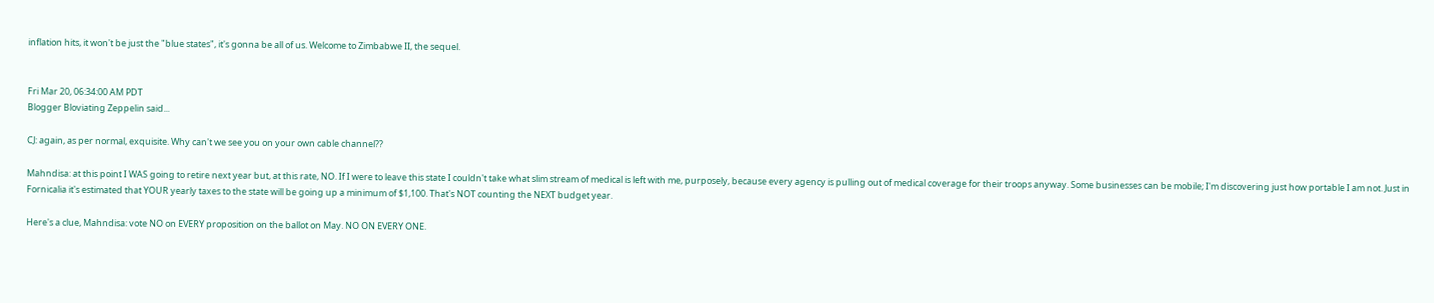inflation hits, it won't be just the "blue states", it's gonna be all of us. Welcome to Zimbabwe II, the sequel.


Fri Mar 20, 06:34:00 AM PDT
Blogger Bloviating Zeppelin said...

CJ: again, as per normal, exquisite. Why can't we see you on your own cable channel??

Mahndisa: at this point I WAS going to retire next year but, at this rate, NO. If I were to leave this state I couldn't take what slim stream of medical is left with me, purposely, because every agency is pulling out of medical coverage for their troops anyway. Some businesses can be mobile; I'm discovering just how portable I am not. Just in Fornicalia it's estimated that YOUR yearly taxes to the state will be going up a minimum of $1,100. That's NOT counting the NEXT budget year.

Here's a clue, Mahndisa: vote NO on EVERY proposition on the ballot on May. NO ON EVERY ONE.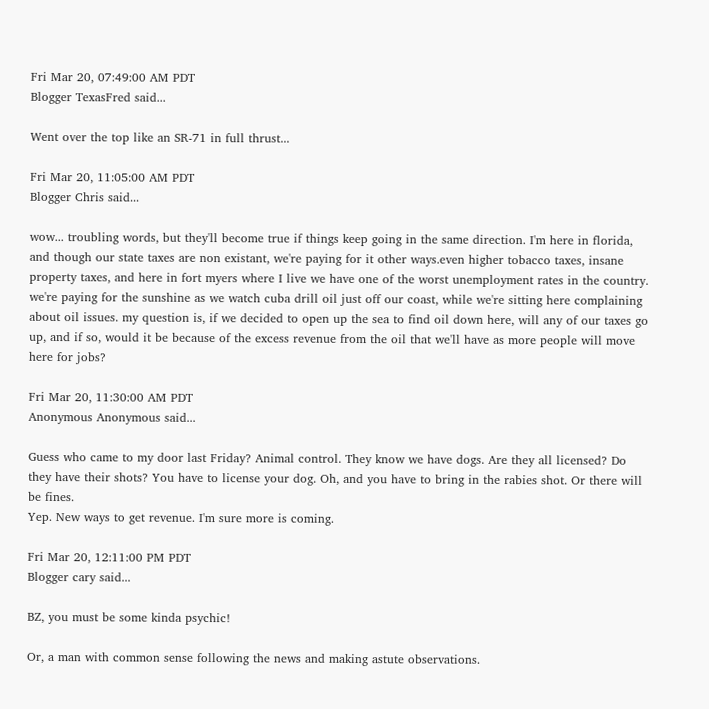Fri Mar 20, 07:49:00 AM PDT
Blogger TexasFred said...

Went over the top like an SR-71 in full thrust...

Fri Mar 20, 11:05:00 AM PDT
Blogger Chris said...

wow... troubling words, but they'll become true if things keep going in the same direction. I'm here in florida, and though our state taxes are non existant, we're paying for it other ways.even higher tobacco taxes, insane property taxes, and here in fort myers where I live we have one of the worst unemployment rates in the country. we're paying for the sunshine as we watch cuba drill oil just off our coast, while we're sitting here complaining about oil issues. my question is, if we decided to open up the sea to find oil down here, will any of our taxes go up, and if so, would it be because of the excess revenue from the oil that we'll have as more people will move here for jobs?

Fri Mar 20, 11:30:00 AM PDT
Anonymous Anonymous said...

Guess who came to my door last Friday? Animal control. They know we have dogs. Are they all licensed? Do they have their shots? You have to license your dog. Oh, and you have to bring in the rabies shot. Or there will be fines.
Yep. New ways to get revenue. I'm sure more is coming.

Fri Mar 20, 12:11:00 PM PDT
Blogger cary said...

BZ, you must be some kinda psychic!

Or, a man with common sense following the news and making astute observations.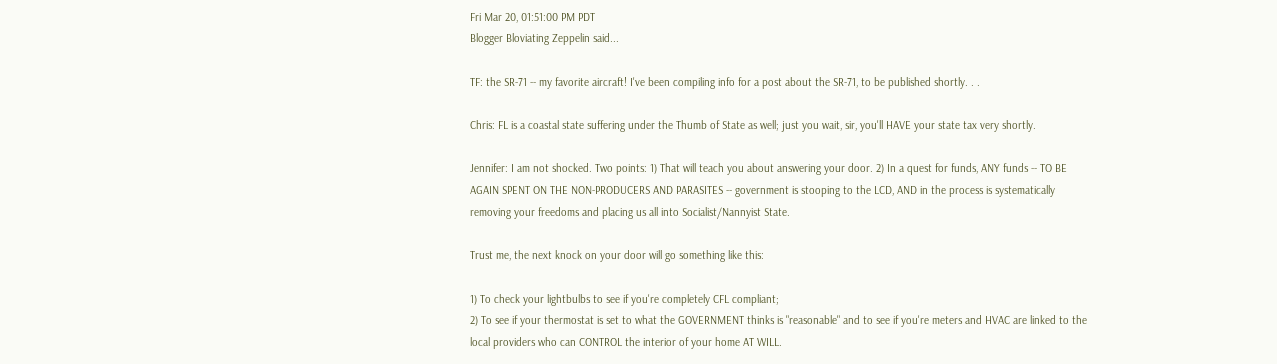Fri Mar 20, 01:51:00 PM PDT
Blogger Bloviating Zeppelin said...

TF: the SR-71 -- my favorite aircraft! I've been compiling info for a post about the SR-71, to be published shortly. . .

Chris: FL is a coastal state suffering under the Thumb of State as well; just you wait, sir, you'll HAVE your state tax very shortly.

Jennifer: I am not shocked. Two points: 1) That will teach you about answering your door. 2) In a quest for funds, ANY funds -- TO BE AGAIN SPENT ON THE NON-PRODUCERS AND PARASITES -- government is stooping to the LCD, AND in the process is systematically removing your freedoms and placing us all into Socialist/Nannyist State.

Trust me, the next knock on your door will go something like this:

1) To check your lightbulbs to see if you're completely CFL compliant;
2) To see if your thermostat is set to what the GOVERNMENT thinks is "reasonable" and to see if you're meters and HVAC are linked to the local providers who can CONTROL the interior of your home AT WILL.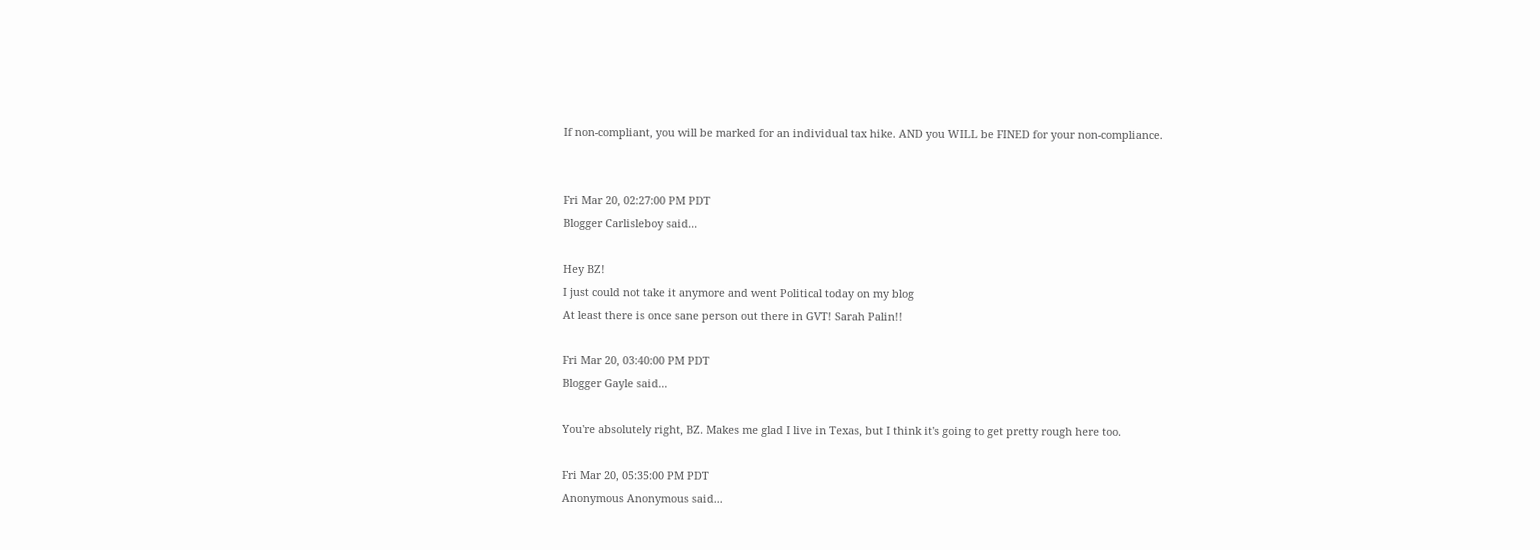If non-compliant, you will be marked for an individual tax hike. AND you WILL be FINED for your non-compliance.


Fri Mar 20, 02:27:00 PM PDT
Blogger Carlisleboy said...

Hey BZ!
I just could not take it anymore and went Political today on my blog
At least there is once sane person out there in GVT! Sarah Palin!!

Fri Mar 20, 03:40:00 PM PDT
Blogger Gayle said...

You're absolutely right, BZ. Makes me glad I live in Texas, but I think it's going to get pretty rough here too.

Fri Mar 20, 05:35:00 PM PDT
Anonymous Anonymous said...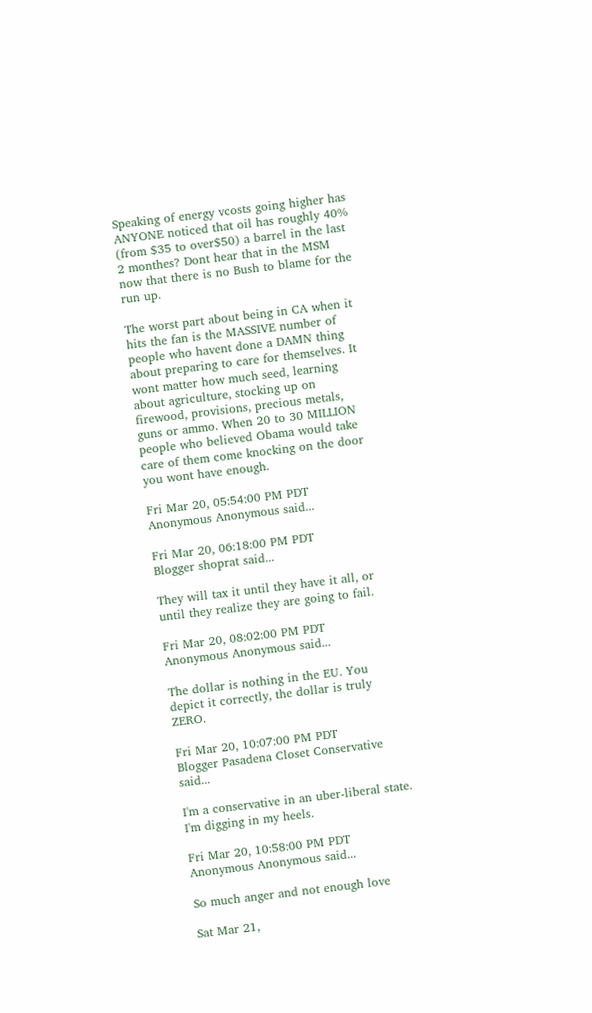Speaking of energy vcosts going higher has ANYONE noticed that oil has roughly 40% (from $35 to over$50) a barrel in the last 2 monthes? Dont hear that in the MSM now that there is no Bush to blame for the run up.

The worst part about being in CA when it hits the fan is the MASSIVE number of people who havent done a DAMN thing about preparing to care for themselves. It wont matter how much seed, learning about agriculture, stocking up on firewood, provisions, precious metals, guns or ammo. When 20 to 30 MILLION people who believed Obama would take care of them come knocking on the door you wont have enough.

Fri Mar 20, 05:54:00 PM PDT
Anonymous Anonymous said...

Fri Mar 20, 06:18:00 PM PDT
Blogger shoprat said...

They will tax it until they have it all, or until they realize they are going to fail.

Fri Mar 20, 08:02:00 PM PDT
Anonymous Anonymous said...

The dollar is nothing in the EU. You depict it correctly, the dollar is truly ZERO.

Fri Mar 20, 10:07:00 PM PDT
Blogger Pasadena Closet Conservative said...

I'm a conservative in an uber-liberal state. I'm digging in my heels.

Fri Mar 20, 10:58:00 PM PDT
Anonymous Anonymous said...

So much anger and not enough love

Sat Mar 21,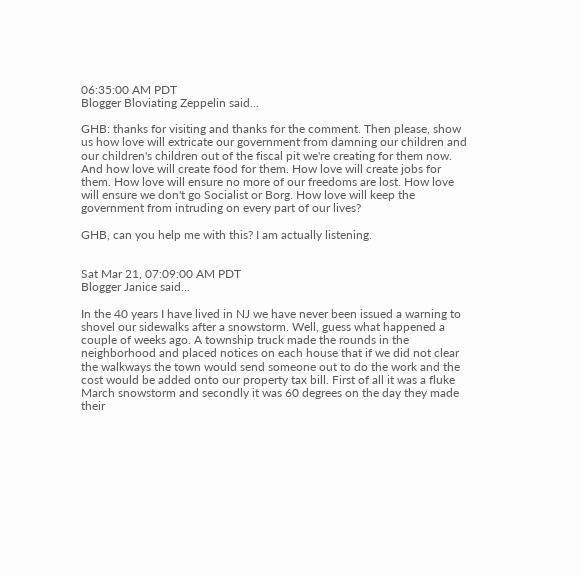06:35:00 AM PDT
Blogger Bloviating Zeppelin said...

GHB: thanks for visiting and thanks for the comment. Then please, show us how love will extricate our government from damning our children and our children's children out of the fiscal pit we're creating for them now. And how love will create food for them. How love will create jobs for them. How love will ensure no more of our freedoms are lost. How love will ensure we don't go Socialist or Borg. How love will keep the government from intruding on every part of our lives?

GHB, can you help me with this? I am actually listening.


Sat Mar 21, 07:09:00 AM PDT
Blogger Janice said...

In the 40 years I have lived in NJ we have never been issued a warning to shovel our sidewalks after a snowstorm. Well, guess what happened a couple of weeks ago. A township truck made the rounds in the neighborhood and placed notices on each house that if we did not clear the walkways the town would send someone out to do the work and the cost would be added onto our property tax bill. First of all it was a fluke March snowstorm and secondly it was 60 degrees on the day they made their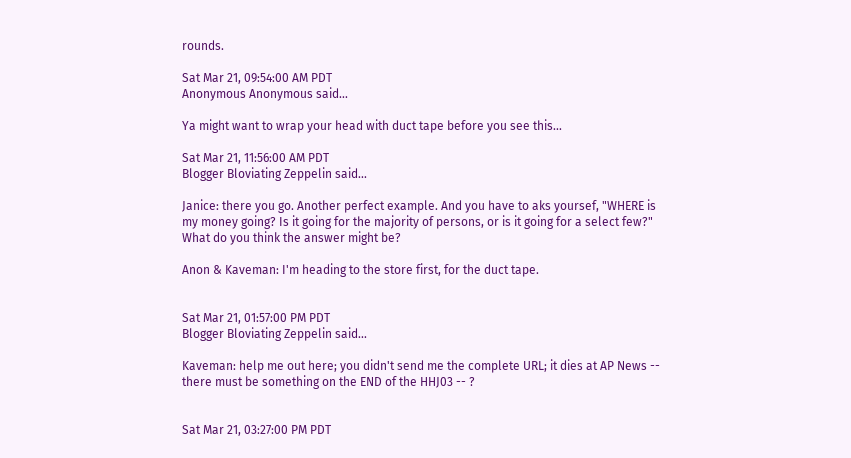rounds.

Sat Mar 21, 09:54:00 AM PDT
Anonymous Anonymous said...

Ya might want to wrap your head with duct tape before you see this...

Sat Mar 21, 11:56:00 AM PDT
Blogger Bloviating Zeppelin said...

Janice: there you go. Another perfect example. And you have to aks yoursef, "WHERE is my money going? Is it going for the majority of persons, or is it going for a select few?" What do you think the answer might be?

Anon & Kaveman: I'm heading to the store first, for the duct tape.


Sat Mar 21, 01:57:00 PM PDT
Blogger Bloviating Zeppelin said...

Kaveman: help me out here; you didn't send me the complete URL; it dies at AP News -- there must be something on the END of the HHJ03 -- ?


Sat Mar 21, 03:27:00 PM PDT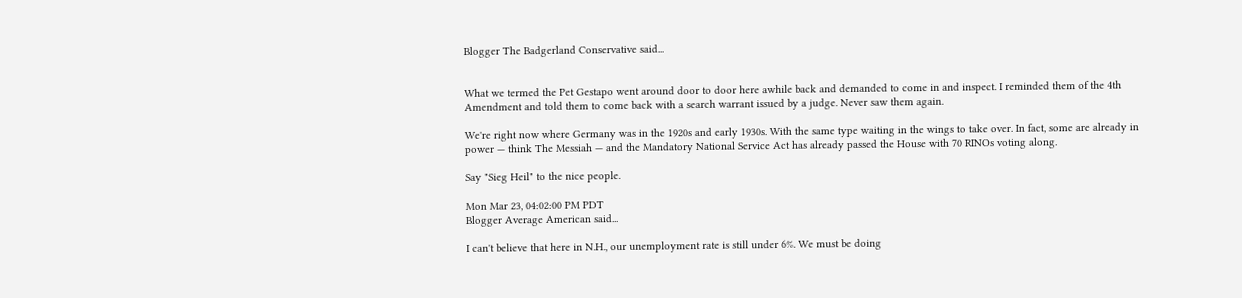Blogger The Badgerland Conservative said...


What we termed the Pet Gestapo went around door to door here awhile back and demanded to come in and inspect. I reminded them of the 4th Amendment and told them to come back with a search warrant issued by a judge. Never saw them again.

We're right now where Germany was in the 1920s and early 1930s. With the same type waiting in the wings to take over. In fact, some are already in power — think The Messiah — and the Mandatory National Service Act has already passed the House with 70 RINOs voting along.

Say "Sieg Heil" to the nice people.

Mon Mar 23, 04:02:00 PM PDT
Blogger Average American said...

I can't believe that here in N.H., our unemployment rate is still under 6%. We must be doing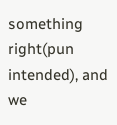something right(pun intended), and we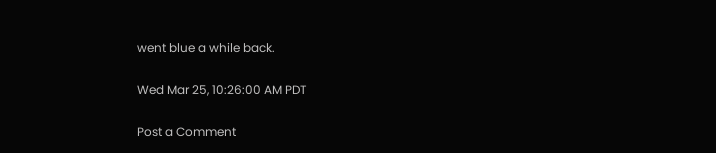went blue a while back.

Wed Mar 25, 10:26:00 AM PDT

Post a Comment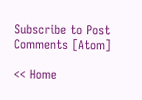Subscribe to Post Comments [Atom]

<< Home